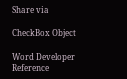Share via

CheckBox Object

Word Developer Reference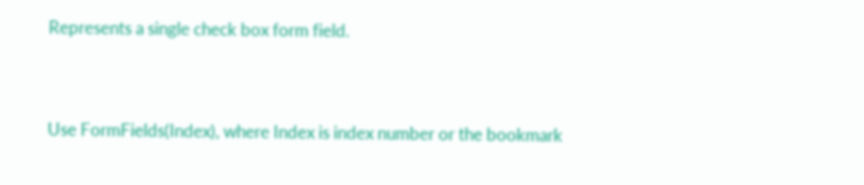Represents a single check box form field.


Use FormFields(Index), where Index is index number or the bookmark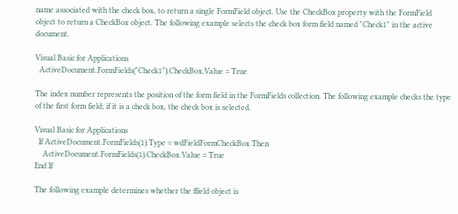name associated with the check box, to return a single FormField object. Use the CheckBox property with the FormField object to return a CheckBox object. The following example selects the check box form field named "Check1" in the active document.

Visual Basic for Applications
  ActiveDocument.FormFields("Check1").CheckBox.Value = True

The index number represents the position of the form field in the FormFields collection. The following example checks the type of the first form field; if it is a check box, the check box is selected.

Visual Basic for Applications
  If ActiveDocument.FormFields(1).Type = wdFieldFormCheckBox Then
    ActiveDocument.FormFields(1).CheckBox.Value = True
End If

The following example determines whether the ffield object is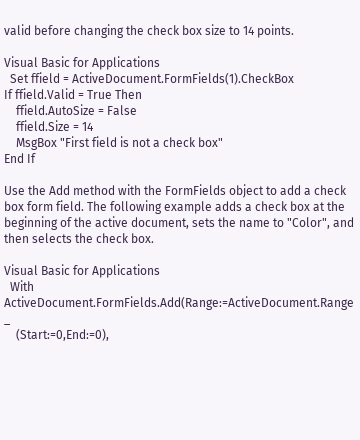valid before changing the check box size to 14 points.

Visual Basic for Applications
  Set ffield = ActiveDocument.FormFields(1).CheckBox
If ffield.Valid = True Then
    ffield.AutoSize = False
    ffield.Size = 14
    MsgBox "First field is not a check box"
End If

Use the Add method with the FormFields object to add a check box form field. The following example adds a check box at the beginning of the active document, sets the name to "Color", and then selects the check box.

Visual Basic for Applications
  With ActiveDocument.FormFields.Add(Range:=ActiveDocument.Range _
    (Start:=0,End:=0),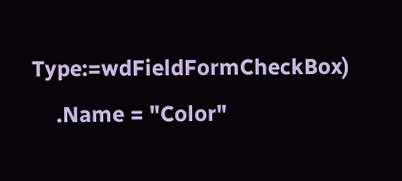Type:=wdFieldFormCheckBox)
    .Name = "Color"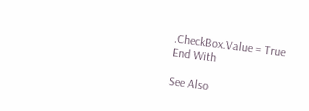.CheckBox.Value = True
End With

See Also